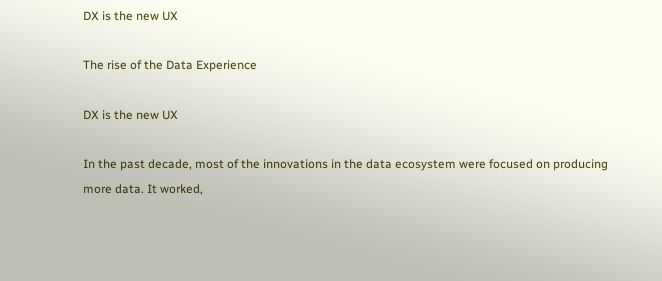DX is the new UX

The rise of the Data Experience

DX is the new UX

In the past decade, most of the innovations in the data ecosystem were focused on producing more data. It worked,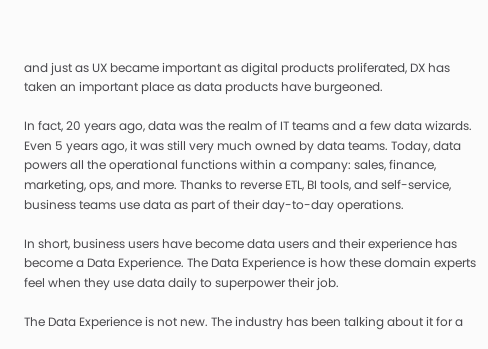and just as UX became important as digital products proliferated, DX has taken an important place as data products have burgeoned.

In fact, 20 years ago, data was the realm of IT teams and a few data wizards. Even 5 years ago, it was still very much owned by data teams. Today, data powers all the operational functions within a company: sales, finance, marketing, ops, and more. Thanks to reverse ETL, BI tools, and self-service, business teams use data as part of their day-to-day operations.

In short, business users have become data users and their experience has become a Data Experience. The Data Experience is how these domain experts feel when they use data daily to superpower their job.

The Data Experience is not new. The industry has been talking about it for a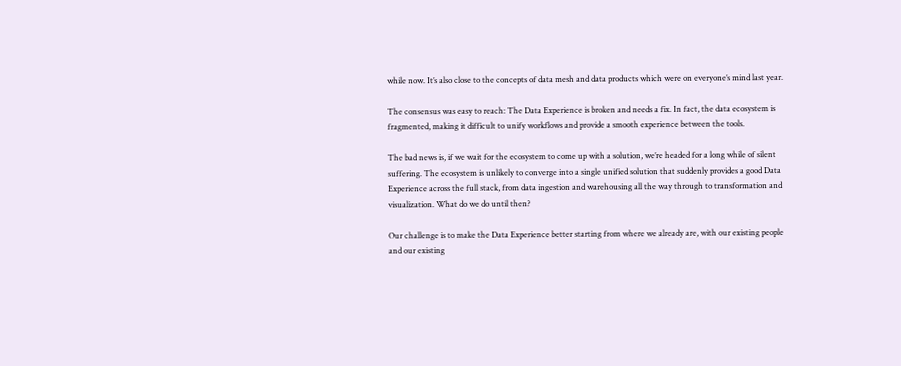while now. It’s also close to the concepts of data mesh and data products which were on everyone’s mind last year.

The consensus was easy to reach: The Data Experience is broken and needs a fix. In fact, the data ecosystem is fragmented, making it difficult to unify workflows and provide a smooth experience between the tools.

The bad news is, if we wait for the ecosystem to come up with a solution, we’re headed for a long while of silent suffering. The ecosystem is unlikely to converge into a single unified solution that suddenly provides a good Data Experience across the full stack, from data ingestion and warehousing all the way through to transformation and visualization. What do we do until then?

Our challenge is to make the Data Experience better starting from where we already are, with our existing people and our existing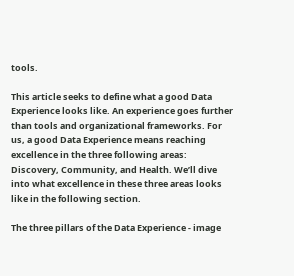tools.

This article seeks to define what a good Data Experience looks like. An experience goes further than tools and organizational frameworks. For us, a good Data Experience means reaching excellence in the three following areas: Discovery, Community, and Health. We’ll dive into what excellence in these three areas looks like in the following section.

The three pillars of the Data Experience - image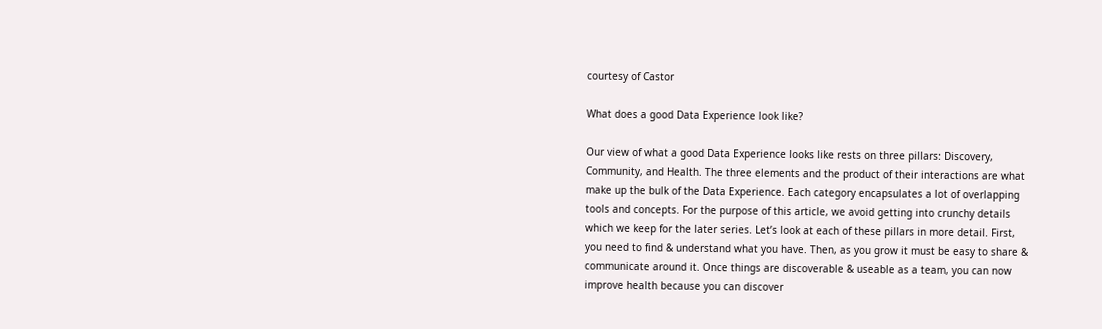courtesy of Castor

What does a good Data Experience look like?

Our view of what a good Data Experience looks like rests on three pillars: Discovery, Community, and Health. The three elements and the product of their interactions are what make up the bulk of the Data Experience. Each category encapsulates a lot of overlapping tools and concepts. For the purpose of this article, we avoid getting into crunchy details which we keep for the later series. Let’s look at each of these pillars in more detail. First, you need to find & understand what you have. Then, as you grow it must be easy to share & communicate around it. Once things are discoverable & useable as a team, you can now improve health because you can discover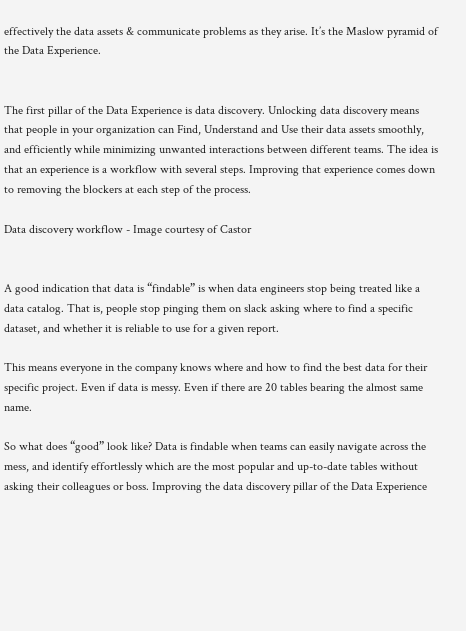effectively the data assets & communicate problems as they arise. It’s the Maslow pyramid of the Data Experience.


The first pillar of the Data Experience is data discovery. Unlocking data discovery means that people in your organization can Find, Understand and Use their data assets smoothly, and efficiently while minimizing unwanted interactions between different teams. The idea is that an experience is a workflow with several steps. Improving that experience comes down to removing the blockers at each step of the process.

Data discovery workflow - Image courtesy of Castor


A good indication that data is “findable” is when data engineers stop being treated like a data catalog. That is, people stop pinging them on slack asking where to find a specific dataset, and whether it is reliable to use for a given report.

This means everyone in the company knows where and how to find the best data for their specific project. Even if data is messy. Even if there are 20 tables bearing the almost same name.

So what does “good” look like? Data is findable when teams can easily navigate across the mess, and identify effortlessly which are the most popular and up-to-date tables without asking their colleagues or boss. Improving the data discovery pillar of the Data Experience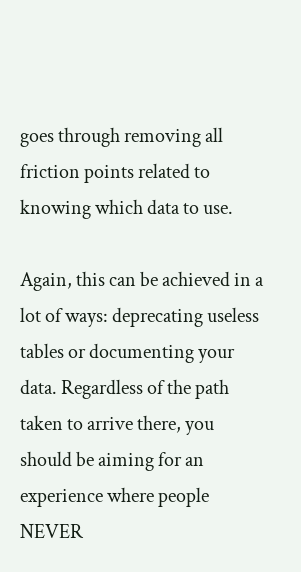goes through removing all friction points related to knowing which data to use.

Again, this can be achieved in a lot of ways: deprecating useless tables or documenting your data. Regardless of the path taken to arrive there, you should be aiming for an experience where people NEVER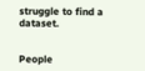struggle to find a dataset.


People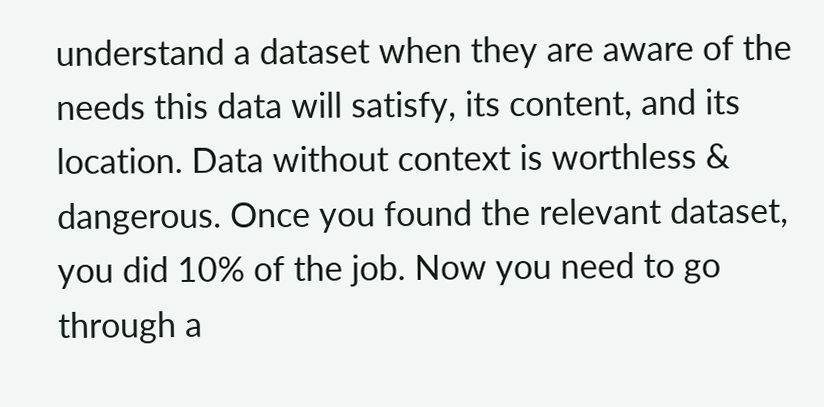understand a dataset when they are aware of the needs this data will satisfy, its content, and its location. Data without context is worthless & dangerous. Once you found the relevant dataset, you did 10% of the job. Now you need to go through a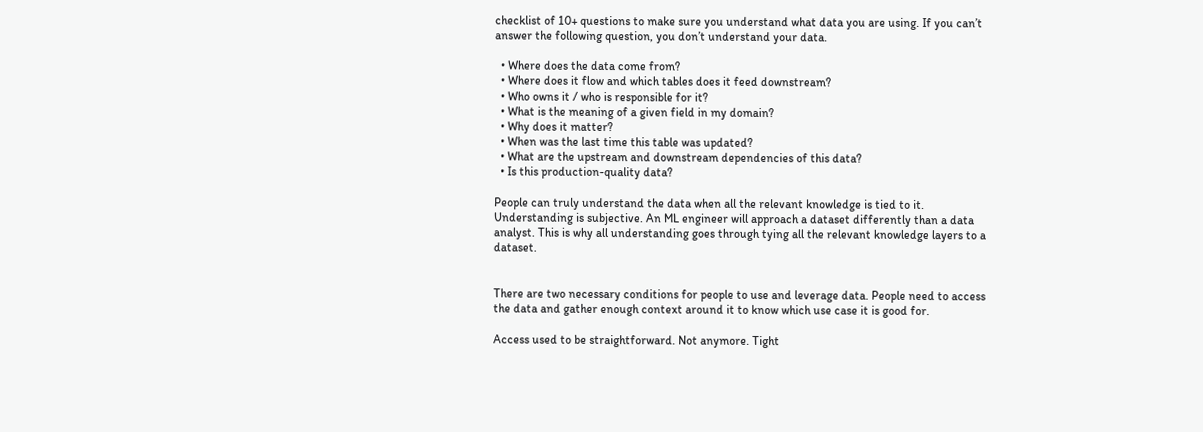checklist of 10+ questions to make sure you understand what data you are using. If you can’t answer the following question, you don’t understand your data.

  • Where does the data come from?
  • Where does it flow and which tables does it feed downstream?
  • Who owns it / who is responsible for it?
  • What is the meaning of a given field in my domain?
  • Why does it matter?
  • When was the last time this table was updated?
  • What are the upstream and downstream dependencies of this data?
  • Is this production-quality data?

People can truly understand the data when all the relevant knowledge is tied to it. Understanding is subjective. An ML engineer will approach a dataset differently than a data analyst. This is why all understanding goes through tying all the relevant knowledge layers to a dataset.


There are two necessary conditions for people to use and leverage data. People need to access the data and gather enough context around it to know which use case it is good for.

Access used to be straightforward. Not anymore. Tight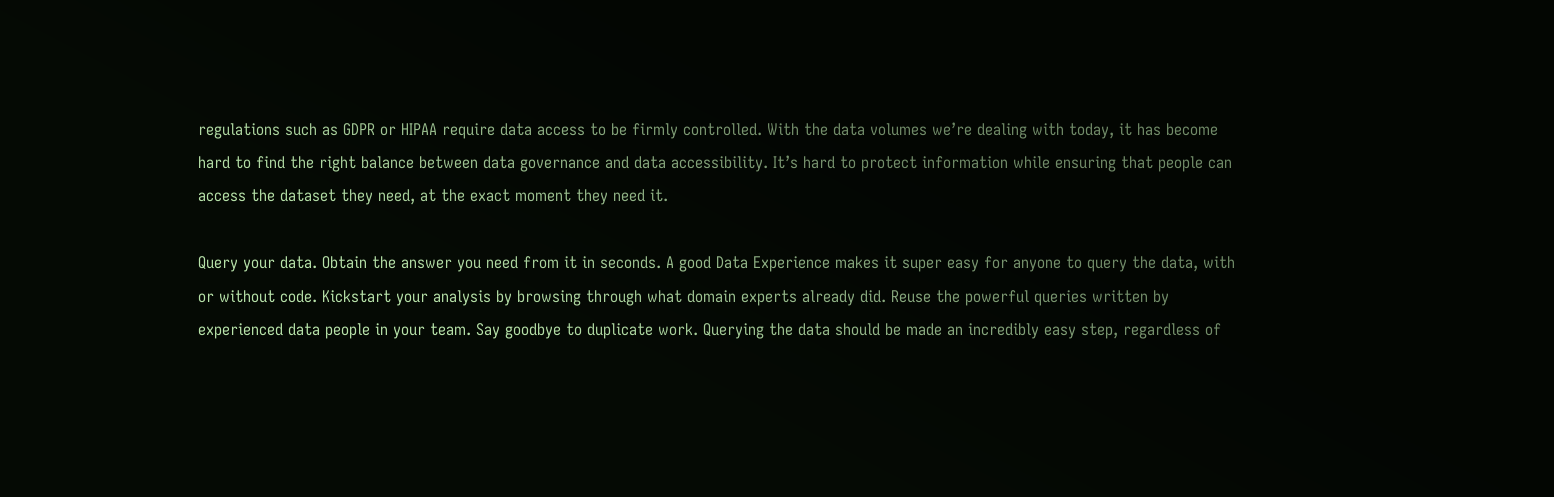regulations such as GDPR or HIPAA require data access to be firmly controlled. With the data volumes we’re dealing with today, it has become hard to find the right balance between data governance and data accessibility. It’s hard to protect information while ensuring that people can access the dataset they need, at the exact moment they need it.

Query your data. Obtain the answer you need from it in seconds. A good Data Experience makes it super easy for anyone to query the data, with or without code. Kickstart your analysis by browsing through what domain experts already did. Reuse the powerful queries written by experienced data people in your team. Say goodbye to duplicate work. Querying the data should be made an incredibly easy step, regardless of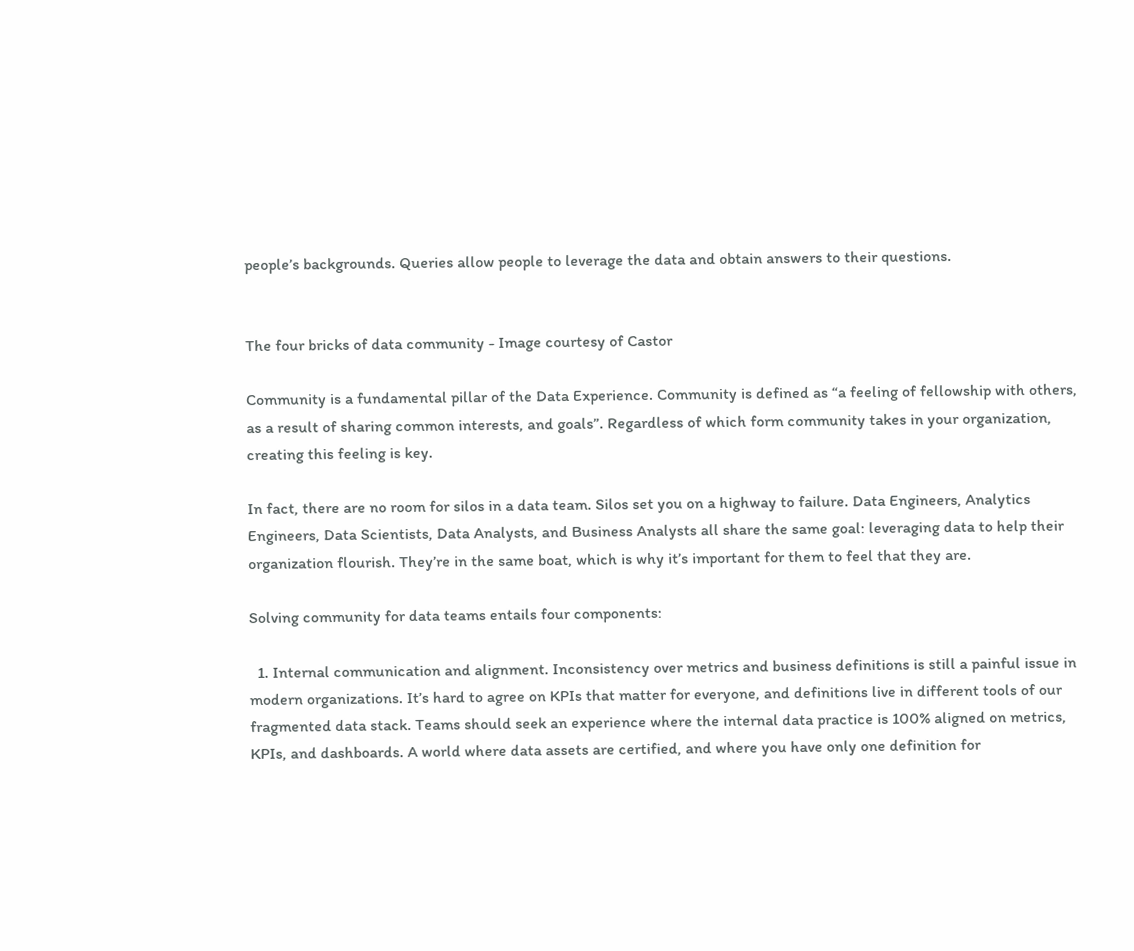people’s backgrounds. Queries allow people to leverage the data and obtain answers to their questions.


The four bricks of data community - Image courtesy of Castor

Community is a fundamental pillar of the Data Experience. Community is defined as “a feeling of fellowship with others, as a result of sharing common interests, and goals”. Regardless of which form community takes in your organization, creating this feeling is key.

In fact, there are no room for silos in a data team. Silos set you on a highway to failure. Data Engineers, Analytics Engineers, Data Scientists, Data Analysts, and Business Analysts all share the same goal: leveraging data to help their organization flourish. They’re in the same boat, which is why it’s important for them to feel that they are.

Solving community for data teams entails four components:

  1. Internal communication and alignment. Inconsistency over metrics and business definitions is still a painful issue in modern organizations. It’s hard to agree on KPIs that matter for everyone, and definitions live in different tools of our fragmented data stack. Teams should seek an experience where the internal data practice is 100% aligned on metrics, KPIs, and dashboards. A world where data assets are certified, and where you have only one definition for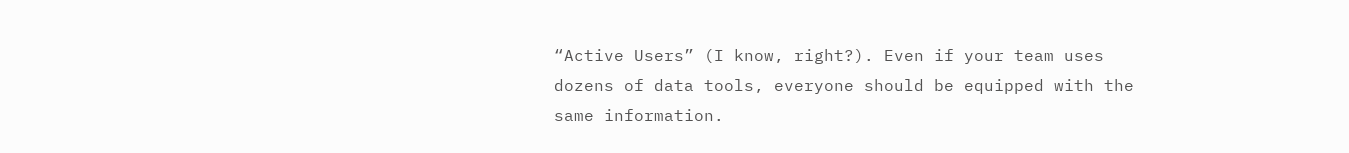“Active Users” (I know, right?). Even if your team uses dozens of data tools, everyone should be equipped with the same information.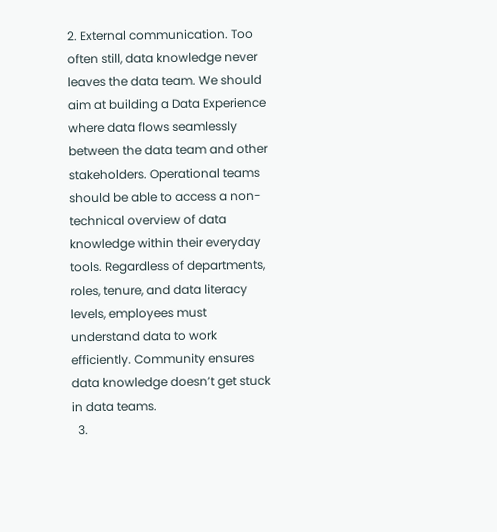2. External communication. Too often still, data knowledge never leaves the data team. We should aim at building a Data Experience where data flows seamlessly between the data team and other stakeholders. Operational teams should be able to access a non-technical overview of data knowledge within their everyday tools. Regardless of departments, roles, tenure, and data literacy levels, employees must understand data to work efficiently. Community ensures data knowledge doesn’t get stuck in data teams.
  3.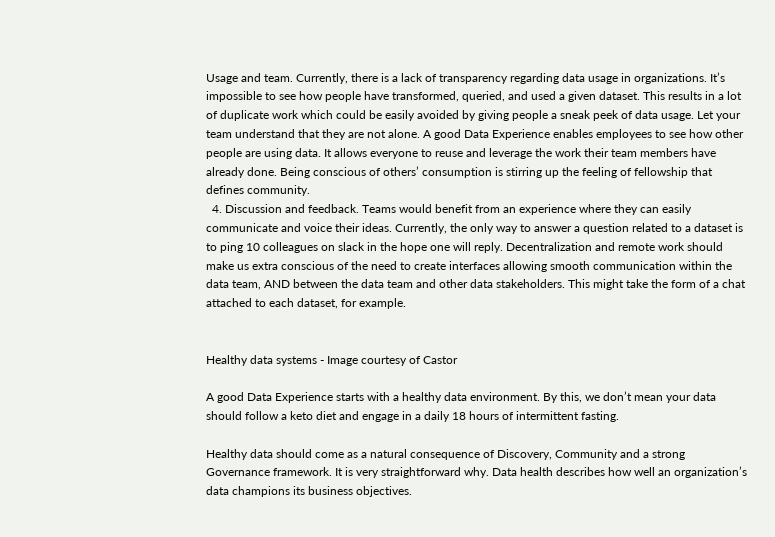Usage and team. Currently, there is a lack of transparency regarding data usage in organizations. It’s impossible to see how people have transformed, queried, and used a given dataset. This results in a lot of duplicate work which could be easily avoided by giving people a sneak peek of data usage. Let your team understand that they are not alone. A good Data Experience enables employees to see how other people are using data. It allows everyone to reuse and leverage the work their team members have already done. Being conscious of others’ consumption is stirring up the feeling of fellowship that defines community.
  4. Discussion and feedback. Teams would benefit from an experience where they can easily communicate and voice their ideas. Currently, the only way to answer a question related to a dataset is to ping 10 colleagues on slack in the hope one will reply. Decentralization and remote work should make us extra conscious of the need to create interfaces allowing smooth communication within the data team, AND between the data team and other data stakeholders. This might take the form of a chat attached to each dataset, for example.


Healthy data systems - Image courtesy of Castor

A good Data Experience starts with a healthy data environment. By this, we don’t mean your data should follow a keto diet and engage in a daily 18 hours of intermittent fasting.

Healthy data should come as a natural consequence of Discovery, Community and a strong Governance framework. It is very straightforward why. Data health describes how well an organization’s data champions its business objectives.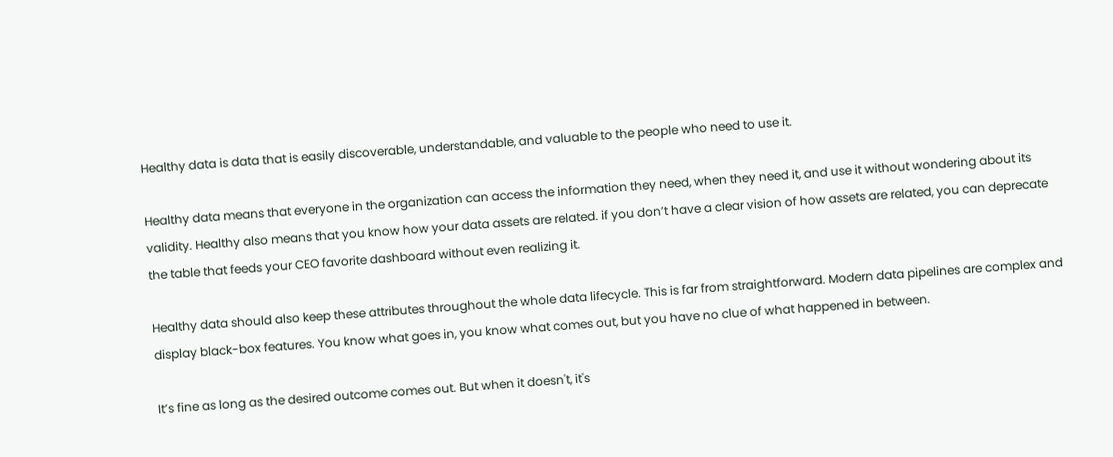Healthy data is data that is easily discoverable, understandable, and valuable to the people who need to use it.

Healthy data means that everyone in the organization can access the information they need, when they need it, and use it without wondering about its validity. Healthy also means that you know how your data assets are related. if you don’t have a clear vision of how assets are related, you can deprecate the table that feeds your CEO favorite dashboard without even realizing it.

Healthy data should also keep these attributes throughout the whole data lifecycle. This is far from straightforward. Modern data pipelines are complex and display black-box features. You know what goes in, you know what comes out, but you have no clue of what happened in between.

It’s fine as long as the desired outcome comes out. But when it doesn't, it's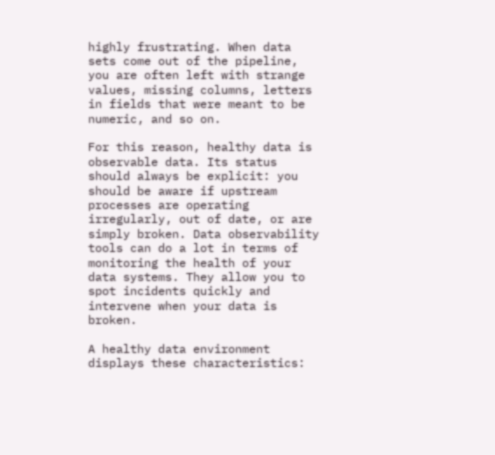highly frustrating. When data sets come out of the pipeline, you are often left with strange values, missing columns, letters in fields that were meant to be numeric, and so on.

For this reason, healthy data is observable data. Its status should always be explicit: you should be aware if upstream processes are operating irregularly, out of date, or are simply broken. Data observability tools can do a lot in terms of monitoring the health of your data systems. They allow you to spot incidents quickly and intervene when your data is broken.

A healthy data environment displays these characteristics: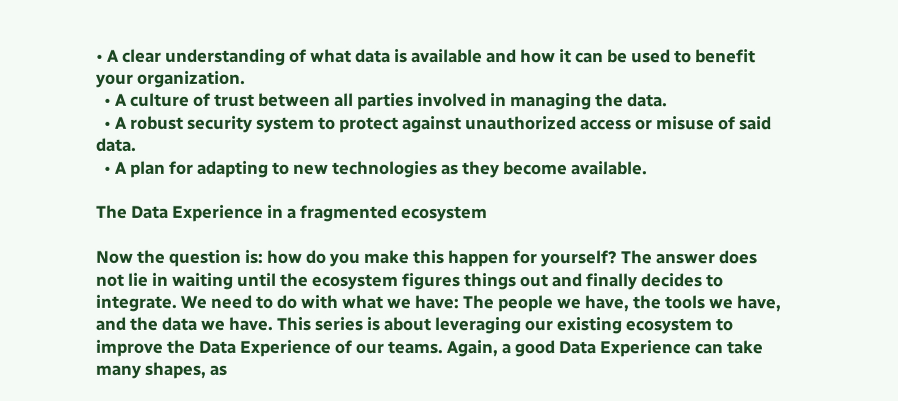• A clear understanding of what data is available and how it can be used to benefit your organization.
  • A culture of trust between all parties involved in managing the data.
  • A robust security system to protect against unauthorized access or misuse of said data.
  • A plan for adapting to new technologies as they become available.

The Data Experience in a fragmented ecosystem

Now the question is: how do you make this happen for yourself? The answer does not lie in waiting until the ecosystem figures things out and finally decides to integrate. We need to do with what we have: The people we have, the tools we have, and the data we have. This series is about leveraging our existing ecosystem to improve the Data Experience of our teams. Again, a good Data Experience can take many shapes, as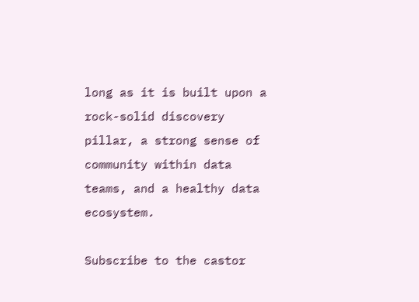long as it is built upon a rock-solid discovery pillar, a strong sense of community within data teams, and a healthy data ecosystem.

Subscribe to the castor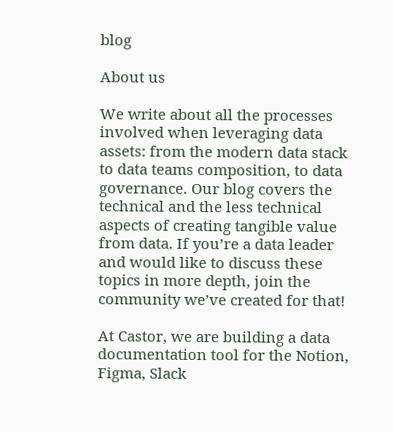blog

About us

We write about all the processes involved when leveraging data assets: from the modern data stack to data teams composition, to data governance. Our blog covers the technical and the less technical aspects of creating tangible value from data. If you’re a data leader and would like to discuss these topics in more depth, join the community we’ve created for that!

At Castor, we are building a data documentation tool for the Notion, Figma, Slack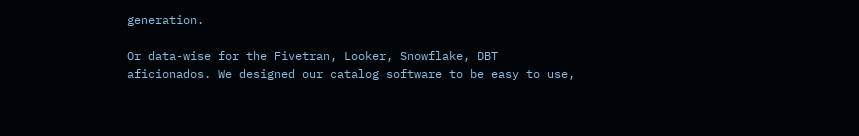generation.

Or data-wise for the Fivetran, Looker, Snowflake, DBT aficionados. We designed our catalog software to be easy to use,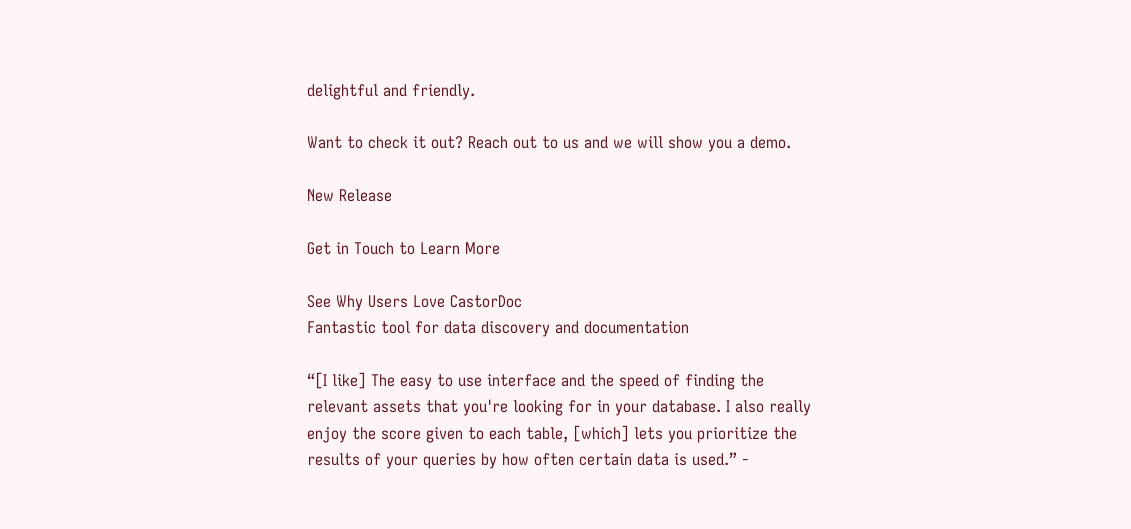delightful and friendly.

Want to check it out? Reach out to us and we will show you a demo.

New Release

Get in Touch to Learn More

See Why Users Love CastorDoc
Fantastic tool for data discovery and documentation

“[I like] The easy to use interface and the speed of finding the relevant assets that you're looking for in your database. I also really enjoy the score given to each table, [which] lets you prioritize the results of your queries by how often certain data is used.” -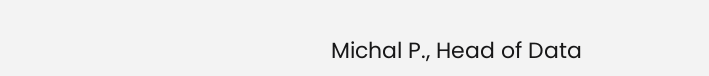Michal P., Head of Data